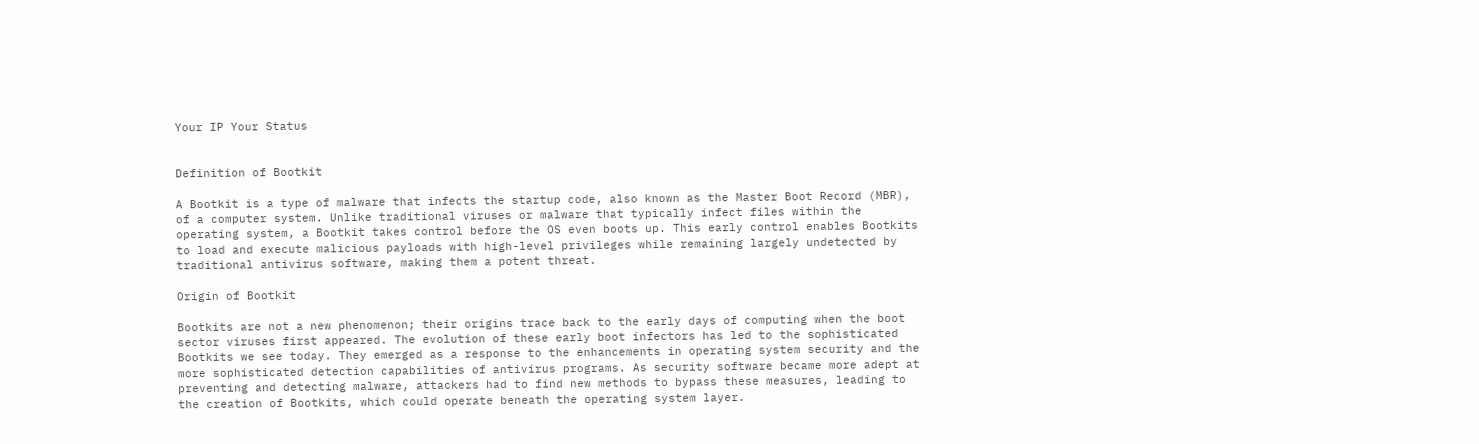Your IP Your Status


Definition of Bootkit

A Bootkit is a type of malware that infects the startup code, also known as the Master Boot Record (MBR), of a computer system. Unlike traditional viruses or malware that typically infect files within the operating system, a Bootkit takes control before the OS even boots up. This early control enables Bootkits to load and execute malicious payloads with high-level privileges while remaining largely undetected by traditional antivirus software, making them a potent threat.

Origin of Bootkit

Bootkits are not a new phenomenon; their origins trace back to the early days of computing when the boot sector viruses first appeared. The evolution of these early boot infectors has led to the sophisticated Bootkits we see today. They emerged as a response to the enhancements in operating system security and the more sophisticated detection capabilities of antivirus programs. As security software became more adept at preventing and detecting malware, attackers had to find new methods to bypass these measures, leading to the creation of Bootkits, which could operate beneath the operating system layer.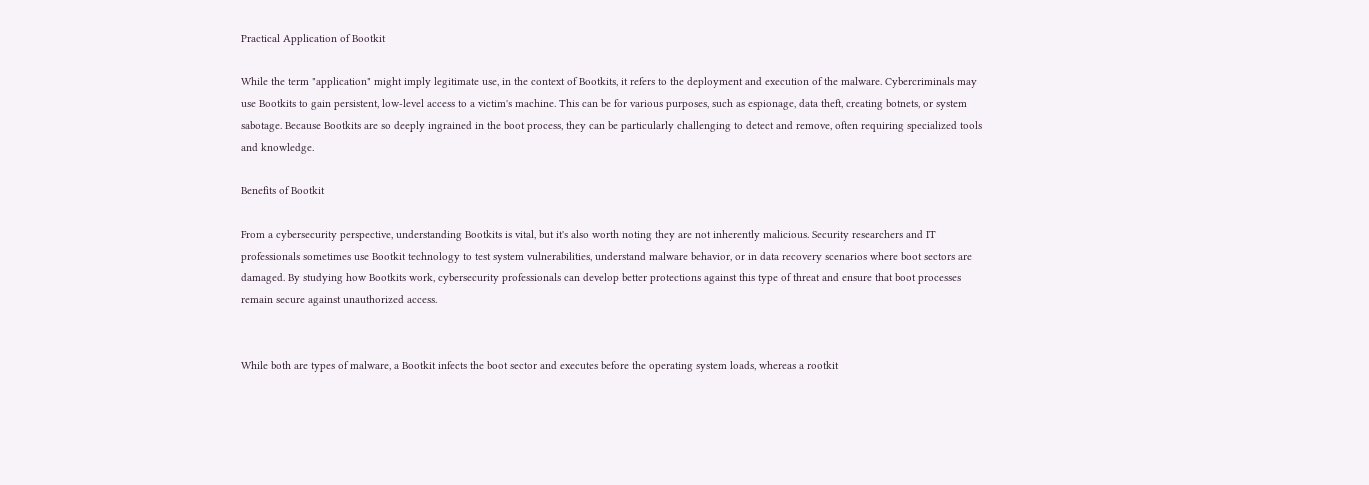Practical Application of Bootkit

While the term "application" might imply legitimate use, in the context of Bootkits, it refers to the deployment and execution of the malware. Cybercriminals may use Bootkits to gain persistent, low-level access to a victim's machine. This can be for various purposes, such as espionage, data theft, creating botnets, or system sabotage. Because Bootkits are so deeply ingrained in the boot process, they can be particularly challenging to detect and remove, often requiring specialized tools and knowledge.

Benefits of Bootkit

From a cybersecurity perspective, understanding Bootkits is vital, but it's also worth noting they are not inherently malicious. Security researchers and IT professionals sometimes use Bootkit technology to test system vulnerabilities, understand malware behavior, or in data recovery scenarios where boot sectors are damaged. By studying how Bootkits work, cybersecurity professionals can develop better protections against this type of threat and ensure that boot processes remain secure against unauthorized access.


While both are types of malware, a Bootkit infects the boot sector and executes before the operating system loads, whereas a rootkit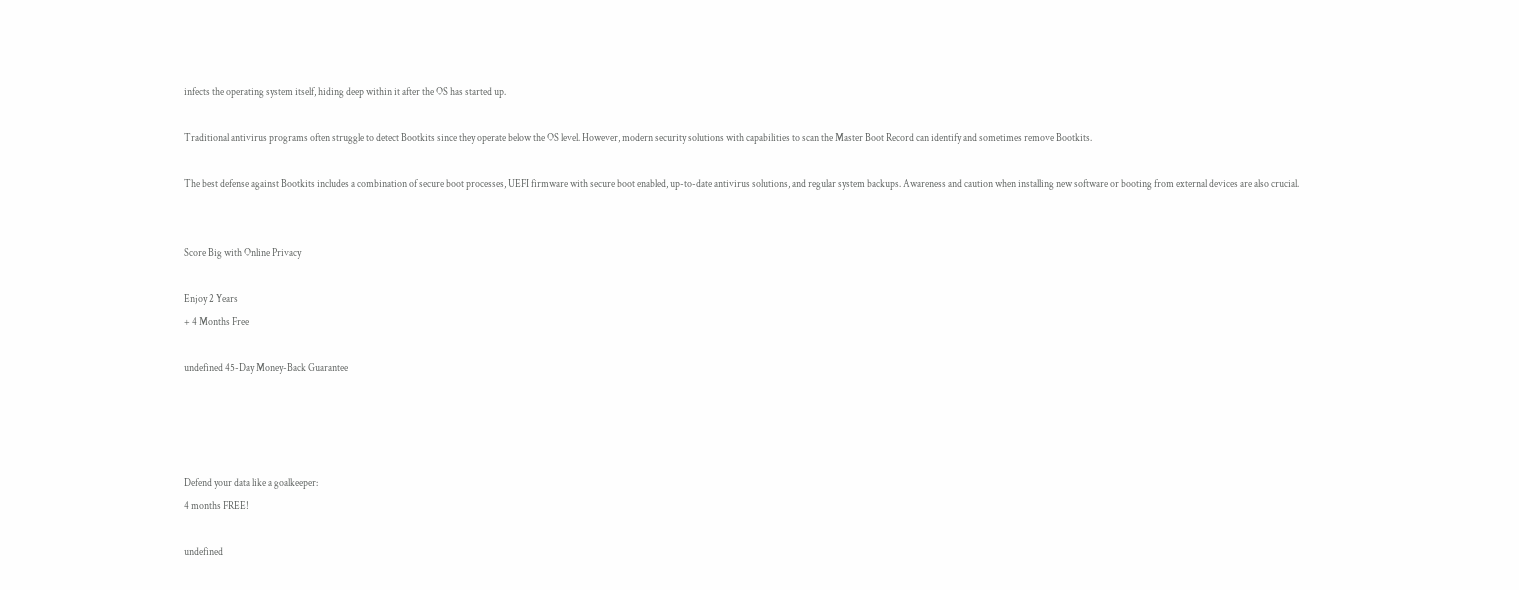infects the operating system itself, hiding deep within it after the OS has started up.

Traditional antivirus programs often struggle to detect Bootkits since they operate below the OS level. However, modern security solutions with capabilities to scan the Master Boot Record can identify and sometimes remove Bootkits.

The best defense against Bootkits includes a combination of secure boot processes, UEFI firmware with secure boot enabled, up-to-date antivirus solutions, and regular system backups. Awareness and caution when installing new software or booting from external devices are also crucial.


Score Big with Online Privacy

Enjoy 2 Years
+ 4 Months Free

undefined 45-Day Money-Back Guarantee




Defend your data like a goalkeeper:
4 months FREE!

undefined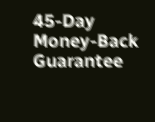45-Day Money-Back Guarantee